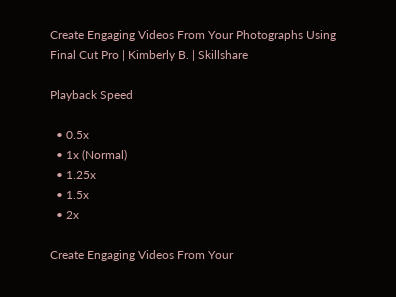Create Engaging Videos From Your Photographs Using Final Cut Pro | Kimberly B. | Skillshare

Playback Speed

  • 0.5x
  • 1x (Normal)
  • 1.25x
  • 1.5x
  • 2x

Create Engaging Videos From Your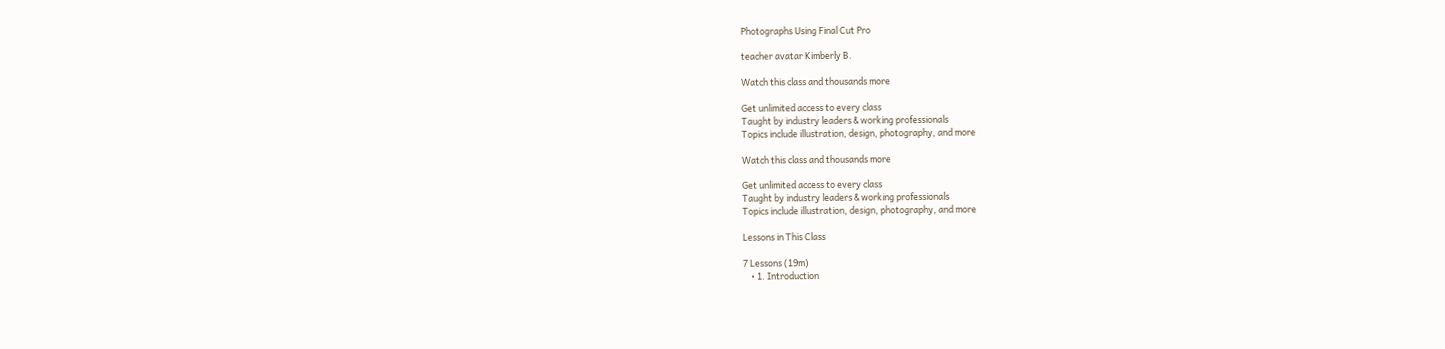Photographs Using Final Cut Pro

teacher avatar Kimberly B.

Watch this class and thousands more

Get unlimited access to every class
Taught by industry leaders & working professionals
Topics include illustration, design, photography, and more

Watch this class and thousands more

Get unlimited access to every class
Taught by industry leaders & working professionals
Topics include illustration, design, photography, and more

Lessons in This Class

7 Lessons (19m)
    • 1. Introduction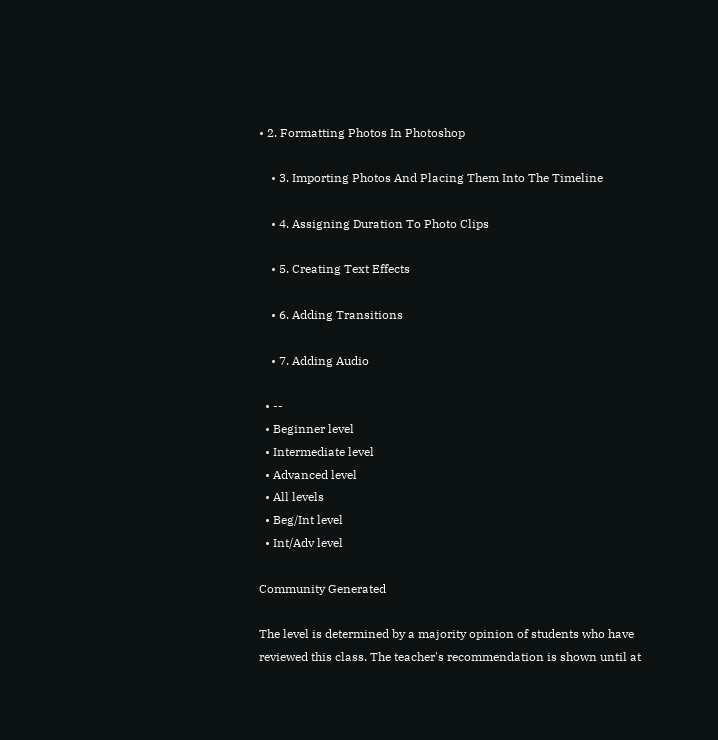• 2. Formatting Photos In Photoshop

    • 3. Importing Photos And Placing Them Into The Timeline

    • 4. Assigning Duration To Photo Clips

    • 5. Creating Text Effects

    • 6. Adding Transitions

    • 7. Adding Audio

  • --
  • Beginner level
  • Intermediate level
  • Advanced level
  • All levels
  • Beg/Int level
  • Int/Adv level

Community Generated

The level is determined by a majority opinion of students who have reviewed this class. The teacher's recommendation is shown until at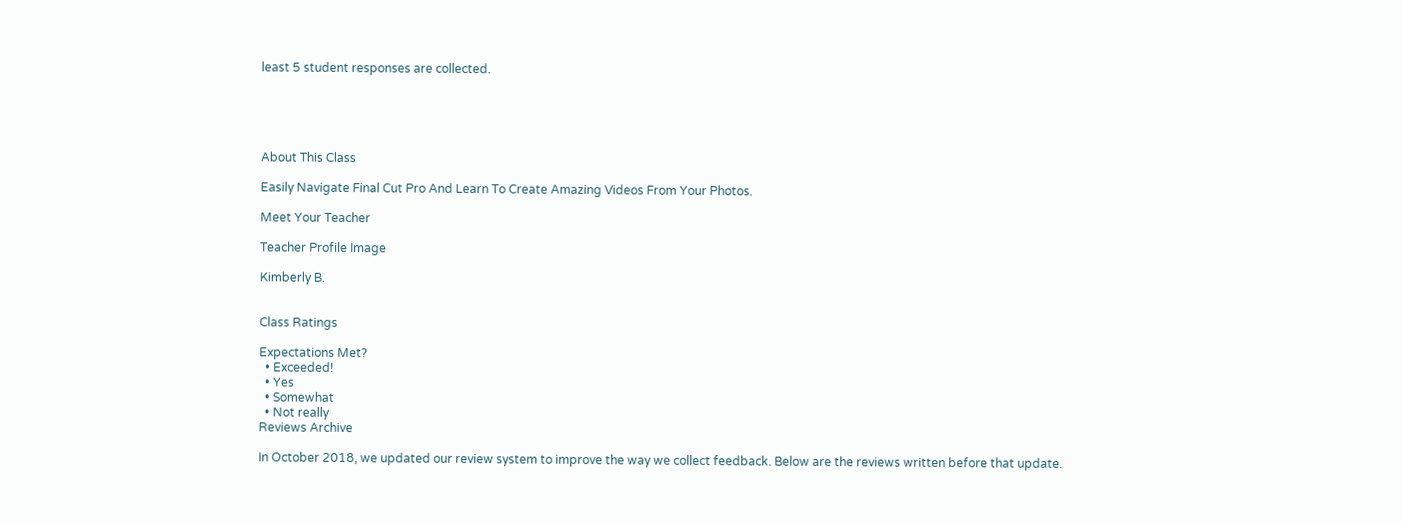least 5 student responses are collected.





About This Class

Easily Navigate Final Cut Pro And Learn To Create Amazing Videos From Your Photos.

Meet Your Teacher

Teacher Profile Image

Kimberly B.


Class Ratings

Expectations Met?
  • Exceeded!
  • Yes
  • Somewhat
  • Not really
Reviews Archive

In October 2018, we updated our review system to improve the way we collect feedback. Below are the reviews written before that update.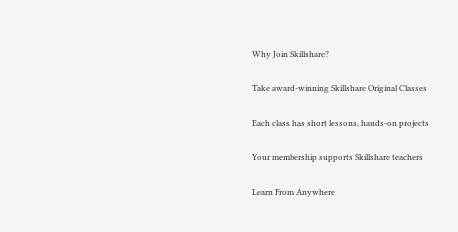Why Join Skillshare?

Take award-winning Skillshare Original Classes

Each class has short lessons, hands-on projects

Your membership supports Skillshare teachers

Learn From Anywhere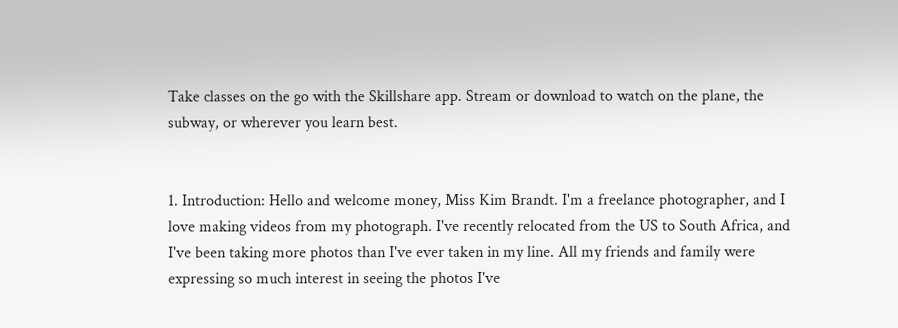Take classes on the go with the Skillshare app. Stream or download to watch on the plane, the subway, or wherever you learn best.


1. Introduction: Hello and welcome money, Miss Kim Brandt. I'm a freelance photographer, and I love making videos from my photograph. I've recently relocated from the US to South Africa, and I've been taking more photos than I've ever taken in my line. All my friends and family were expressing so much interest in seeing the photos I've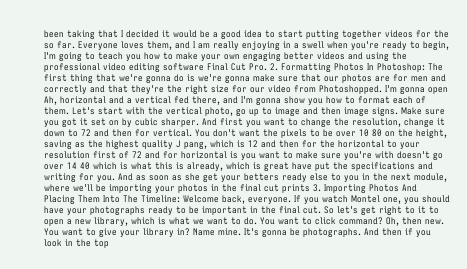been taking that I decided it would be a good idea to start putting together videos for the so far. Everyone loves them, and I am really enjoying in a swell when you're ready to begin, I'm going to teach you how to make your own engaging better videos and using the professional video editing software Final Cut Pro. 2. Formatting Photos In Photoshop: The first thing that we're gonna do is we're gonna make sure that our photos are for men and correctly and that they're the right size for our video from Photoshopped. I'm gonna open Ah, horizontal and a vertical fed there, and I'm gonna show you how to format each of them. Let's start with the vertical photo, go up to image and then image signs. Make sure you got it set on by cubic sharper. And first you want to change the resolution, change it down to 72 and then for vertical. You don't want the pixels to be over 10 80 on the height, saving as the highest quality J pang, which is 12 and then for the horizontal to your resolution first of 72 and for horizontal is you want to make sure you're with doesn't go over 14 40 which is what this is already, which is great have put the specifications and writing for you. And as soon as she get your betters ready else to you in the next module, where we'll be importing your photos in the final cut prints 3. Importing Photos And Placing Them Into The Timeline: Welcome back, everyone. If you watch Montel one, you should have your photographs ready to be important in the final cut. So let's get right to it to open a new library, which is what we want to do. You want to click command? Oh, then new. You want to give your library in? Name mine. It's gonna be photographs. And then if you look in the top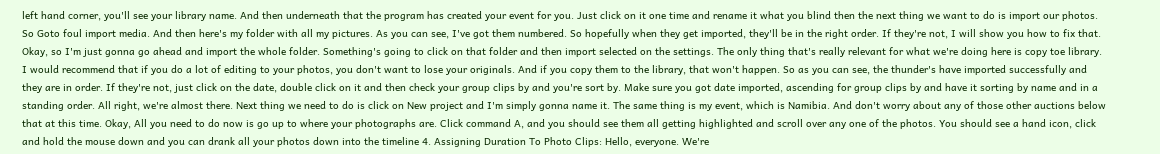left hand corner, you'll see your library name. And then underneath that the program has created your event for you. Just click on it one time and rename it what you blind then the next thing we want to do is import our photos. So Goto foul import media. And then here's my folder with all my pictures. As you can see, I've got them numbered. So hopefully when they get imported, they'll be in the right order. If they're not, I will show you how to fix that. Okay, so I'm just gonna go ahead and import the whole folder. Something's going to click on that folder and then import selected on the settings. The only thing that's really relevant for what we're doing here is copy toe library. I would recommend that if you do a lot of editing to your photos, you don't want to lose your originals. And if you copy them to the library, that won't happen. So as you can see, the thunder's have imported successfully and they are in order. If they're not, just click on the date, double click on it and then check your group clips by and you're sort by. Make sure you got date imported, ascending for group clips by and have it sorting by name and in a standing order. All right, we're almost there. Next thing we need to do is click on New project and I'm simply gonna name it. The same thing is my event, which is Namibia. And don't worry about any of those other auctions below that at this time. Okay, All you need to do now is go up to where your photographs are. Click command A, and you should see them all getting highlighted and scroll over any one of the photos. You should see a hand icon, click and hold the mouse down and you can drank all your photos down into the timeline 4. Assigning Duration To Photo Clips: Hello, everyone. We're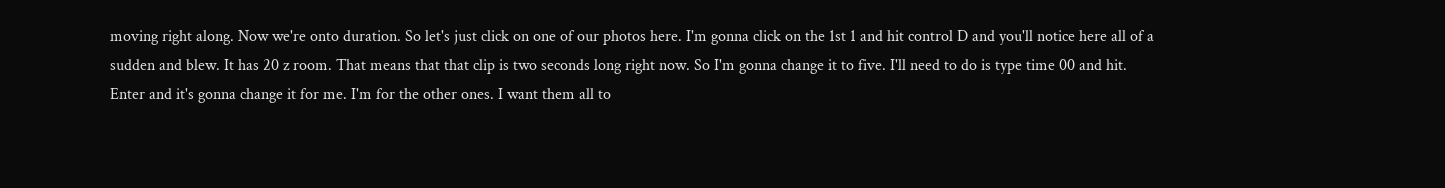moving right along. Now we're onto duration. So let's just click on one of our photos here. I'm gonna click on the 1st 1 and hit control D and you'll notice here all of a sudden and blew. It has 20 z room. That means that that clip is two seconds long right now. So I'm gonna change it to five. I'll need to do is type time 00 and hit. Enter and it's gonna change it for me. I'm for the other ones. I want them all to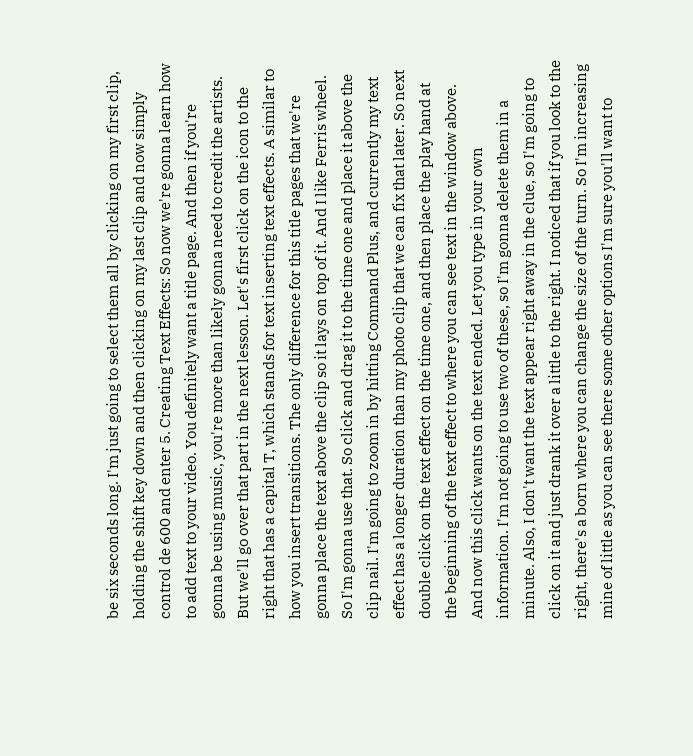be six seconds long. I'm just going to select them all by clicking on my first clip, holding the shift key down and then clicking on my last clip and now simply control de 600 and enter 5. Creating Text Effects: So now we're gonna learn how to add text to your video. You definitely want a title page. And then if you're gonna be using music, you're more than likely gonna need to credit the artists. But we'll go over that part in the next lesson. Let's first click on the icon to the right that has a capital T, which stands for text inserting text effects. A similar to how you insert transitions. The only difference for this title pages that we're gonna place the text above the clip so it lays on top of it. And I like Ferris wheel. So I'm gonna use that. So click and drag it to the time one and place it above the clip nail. I'm going to zoom in by hitting Command Plus, and currently my text effect has a longer duration than my photo clip that we can fix that later. So next double click on the text effect on the time one, and then place the play hand at the beginning of the text effect to where you can see text in the window above. And now this click wants on the text ended. Let you type in your own information. I'm not going to use two of these, so I'm gonna delete them in a minute. Also, I don't want the text appear right away in the clue, so I'm going to click on it and just drank it over a little to the right. I noticed that if you look to the right, there's a born where you can change the size of the turn. So I'm increasing mine of little as you can see there some other options I'm sure you'll want to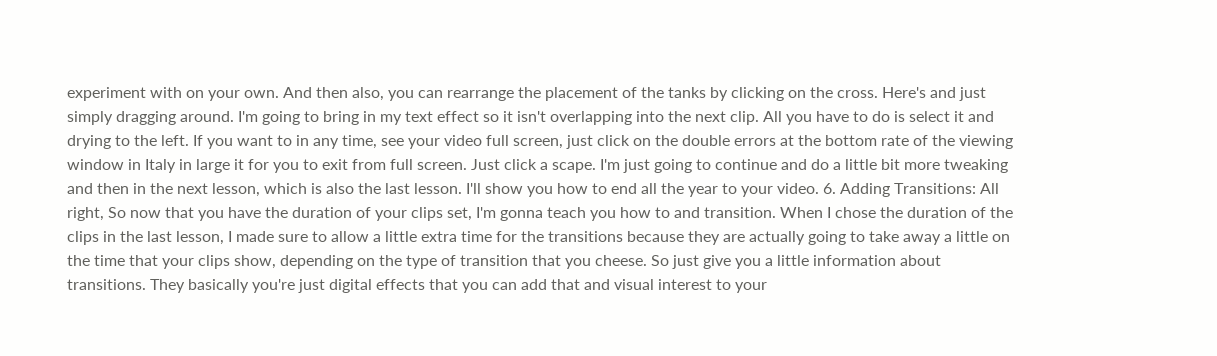experiment with on your own. And then also, you can rearrange the placement of the tanks by clicking on the cross. Here's and just simply dragging around. I'm going to bring in my text effect so it isn't overlapping into the next clip. All you have to do is select it and drying to the left. If you want to in any time, see your video full screen, just click on the double errors at the bottom rate of the viewing window in Italy in large it for you to exit from full screen. Just click a scape. I'm just going to continue and do a little bit more tweaking and then in the next lesson, which is also the last lesson. I'll show you how to end all the year to your video. 6. Adding Transitions: All right, So now that you have the duration of your clips set, I'm gonna teach you how to and transition. When I chose the duration of the clips in the last lesson, I made sure to allow a little extra time for the transitions because they are actually going to take away a little on the time that your clips show, depending on the type of transition that you cheese. So just give you a little information about transitions. They basically you're just digital effects that you can add that and visual interest to your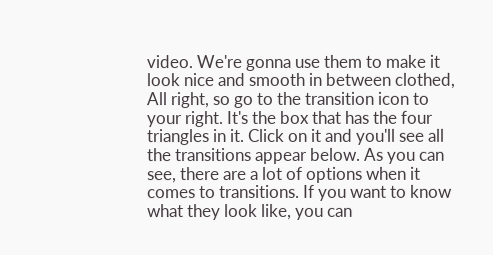video. We're gonna use them to make it look nice and smooth in between clothed, All right, so go to the transition icon to your right. It's the box that has the four triangles in it. Click on it and you'll see all the transitions appear below. As you can see, there are a lot of options when it comes to transitions. If you want to know what they look like, you can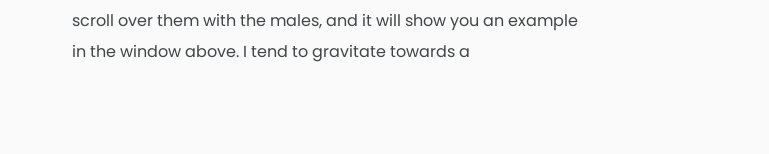scroll over them with the males, and it will show you an example in the window above. I tend to gravitate towards a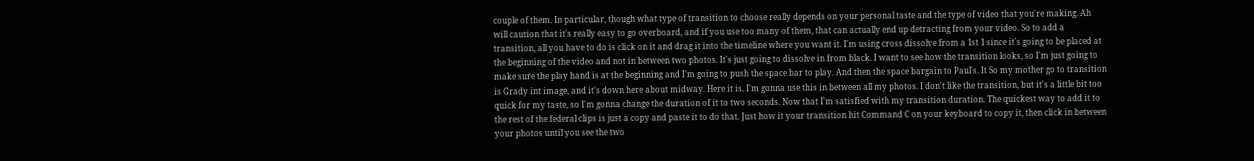couple of them. In particular, though what type of transition to choose really depends on your personal taste and the type of video that you're making. Ah will caution that it's really easy to go overboard, and if you use too many of them, that can actually end up detracting from your video. So to add a transition, all you have to do is click on it and drag it into the timeline where you want it. I'm using cross dissolve from a 1st 1 since it's going to be placed at the beginning of the video and not in between two photos. It's just going to dissolve in from black. I want to see how the transition looks, so I'm just going to make sure the play hand is at the beginning and I'm going to push the space bar to play. And then the space bargain to Paul's. It So my mother go to transition is Grady int image, and it's down here about midway. Here it is. I'm gonna use this in between all my photos. I don't like the transition, but it's a little bit too quick for my taste, so I'm gonna change the duration of it to two seconds. Now that I'm satisfied with my transition duration. The quickest way to add it to the rest of the federal clips is just a copy and paste it to do that. Just how it your transition hit Command C on your keyboard to copy it, then click in between your photos until you see the two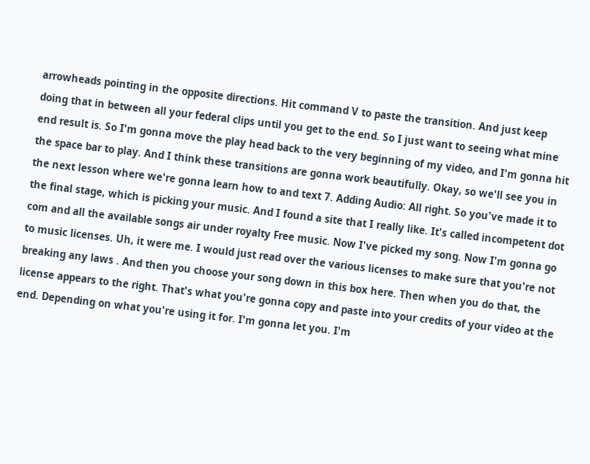arrowheads pointing in the opposite directions. Hit command V to paste the transition. And just keep doing that in between all your federal clips until you get to the end. So I just want to seeing what mine end result is. So I'm gonna move the play head back to the very beginning of my video, and I'm gonna hit the space bar to play. And I think these transitions are gonna work beautifully. Okay, so we'll see you in the next lesson where we're gonna learn how to and text 7. Adding Audio: All right. So you've made it to the final stage, which is picking your music. And I found a site that I really like. It's called incompetent dot com and all the available songs air under royalty Free music. Now I've picked my song. Now I'm gonna go to music licenses. Uh, it were me. I would just read over the various licenses to make sure that you're not breaking any laws . And then you choose your song down in this box here. Then when you do that, the license appears to the right. That's what you're gonna copy and paste into your credits of your video at the end. Depending on what you're using it for. I'm gonna let you. I'm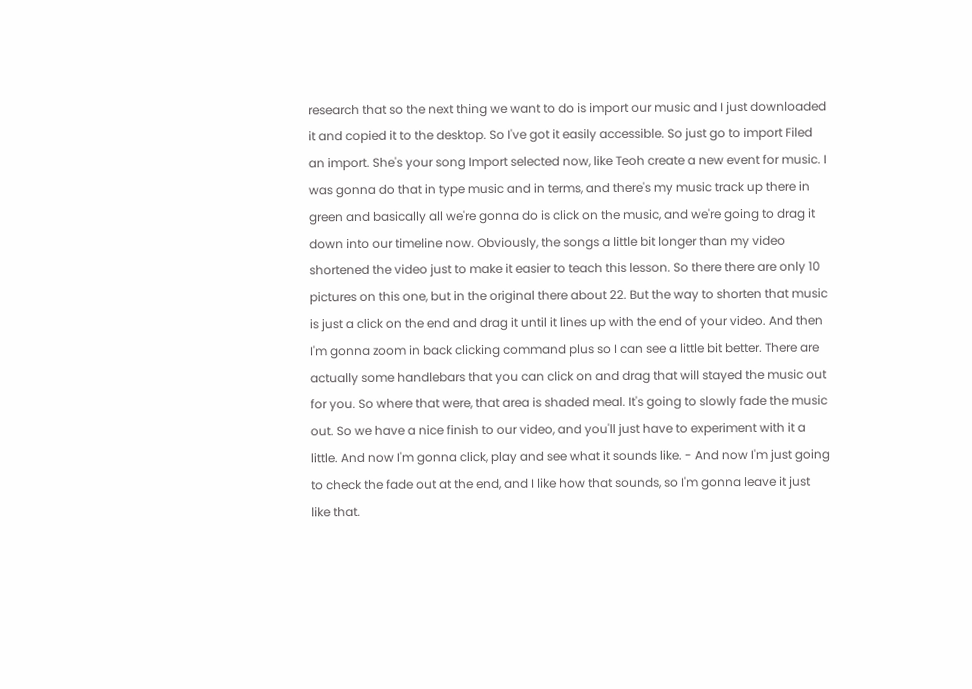research that so the next thing we want to do is import our music and I just downloaded it and copied it to the desktop. So I've got it easily accessible. So just go to import Filed an import. She's your song Import selected now, like Teoh create a new event for music. I was gonna do that in type music and in terms, and there's my music track up there in green and basically all we're gonna do is click on the music, and we're going to drag it down into our timeline now. Obviously, the songs a little bit longer than my video shortened the video just to make it easier to teach this lesson. So there there are only 10 pictures on this one, but in the original there about 22. But the way to shorten that music is just a click on the end and drag it until it lines up with the end of your video. And then I'm gonna zoom in back clicking command plus so I can see a little bit better. There are actually some handlebars that you can click on and drag that will stayed the music out for you. So where that were, that area is shaded meal. It's going to slowly fade the music out. So we have a nice finish to our video, and you'll just have to experiment with it a little. And now I'm gonna click, play and see what it sounds like. - And now I'm just going to check the fade out at the end, and I like how that sounds, so I'm gonna leave it just like that.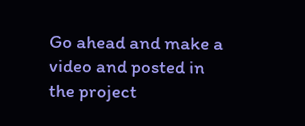Go ahead and make a video and posted in the project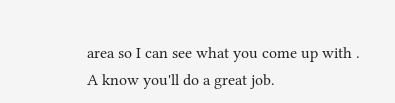area so I can see what you come up with . A know you'll do a great job.